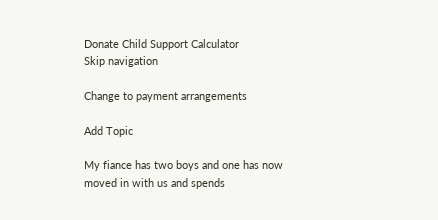Donate Child Support Calculator
Skip navigation

Change to payment arrangements

Add Topic

My fiance has two boys and one has now moved in with us and spends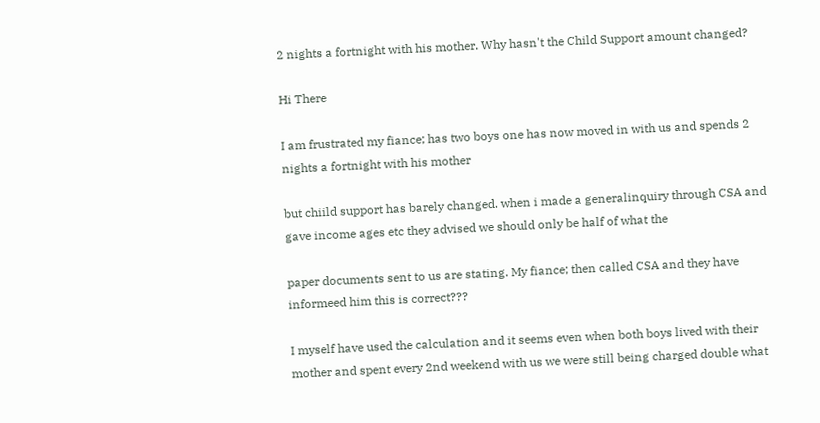2 nights a fortnight with his mother. Why hasn't the Child Support amount changed?

Hi There

I am frustrated my fiance; has two boys one has now moved in with us and spends 2 nights a fortnight with his mother

but chiild support has barely changed. when i made a generalinquiry through CSA and gave income ages etc they advised we should only be half of what the

paper documents sent to us are stating. My fiance; then called CSA and they have informeed him this is correct???

I myself have used the calculation and it seems even when both boys lived with their mother and spent every 2nd weekend with us we were still being charged double what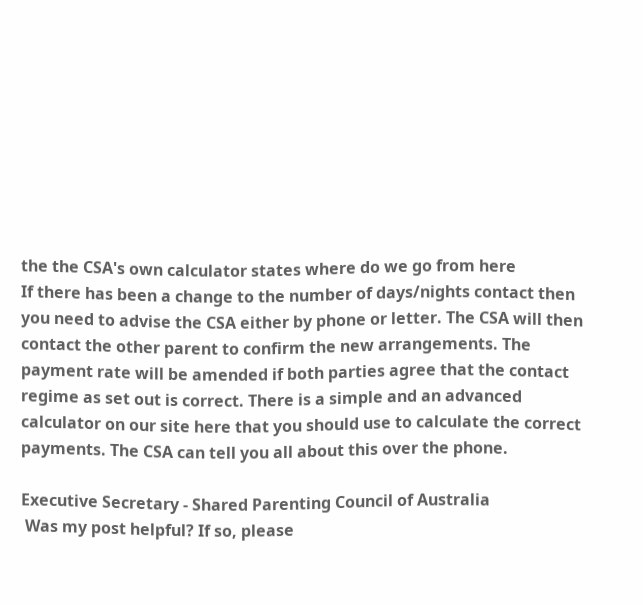the the CSA's own calculator states where do we go from here
If there has been a change to the number of days/nights contact then you need to advise the CSA either by phone or letter. The CSA will then contact the other parent to confirm the new arrangements. The payment rate will be amended if both parties agree that the contact regime as set out is correct. There is a simple and an advanced calculator on our site here that you should use to calculate the correct payments. The CSA can tell you all about this over the phone.

Executive Secretary - Shared Parenting Council of Australia
 Was my post helpful? If so, please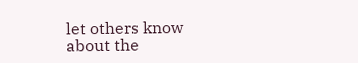let others know about the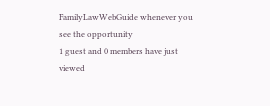FamilyLawWebGuide whenever you see the opportunity
1 guest and 0 members have just viewed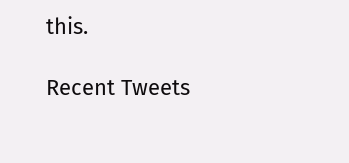this.

Recent Tweets